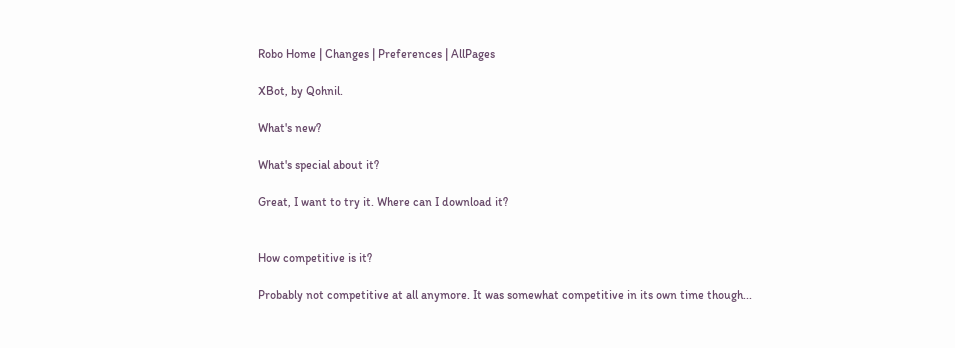Robo Home | Changes | Preferences | AllPages

XBot, by Qohnil.

What's new?

What's special about it?

Great, I want to try it. Where can I download it?


How competitive is it?

Probably not competitive at all anymore. It was somewhat competitive in its own time though...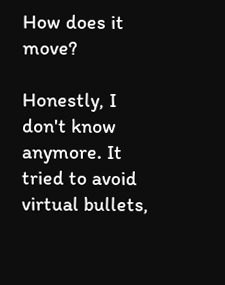How does it move?

Honestly, I don't know anymore. It tried to avoid virtual bullets,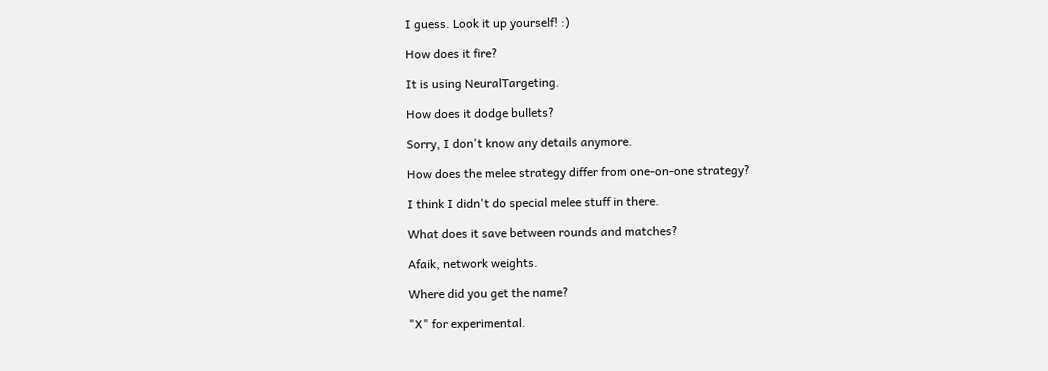I guess. Look it up yourself! :)

How does it fire?

It is using NeuralTargeting.

How does it dodge bullets?

Sorry, I don't know any details anymore.

How does the melee strategy differ from one-on-one strategy?

I think I didn't do special melee stuff in there.

What does it save between rounds and matches?

Afaik, network weights.

Where did you get the name?

"X" for experimental.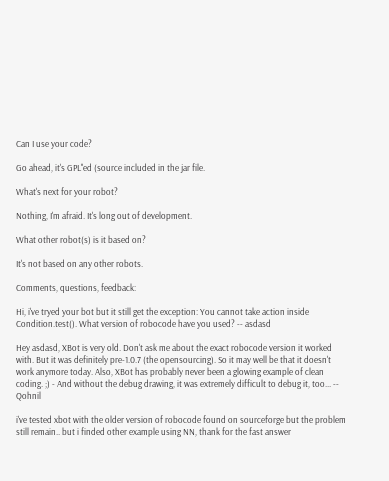Can I use your code?

Go ahead, it's GPL''ed (source included in the jar file.

What's next for your robot?

Nothing, I'm afraid. It's long out of development.

What other robot(s) is it based on?

It's not based on any other robots.

Comments, questions, feedback:

Hi, i've tryed your bot but it still get the exception: You cannot take action inside Condition.test(). What version of robocode have you used? -- asdasd

Hey asdasd, XBot is very old. Don't ask me about the exact robocode version it worked with. But it was definitely pre-1.0.7 (the opensourcing). So it may well be that it doesn't work anymore today. Also, XBot has probably never been a glowing example of clean coding. ;) - And without the debug drawing, it was extremely difficult to debug it, too... -- Qohnil

i've tested xbot with the older version of robocode found on sourceforge but the problem still remain.. but i finded other example using NN, thank for the fast answer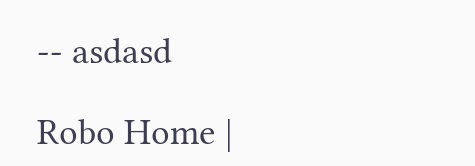-- asdasd

Robo Home |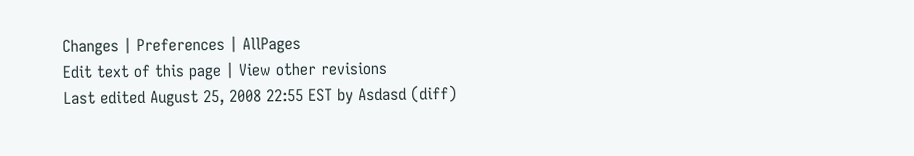Changes | Preferences | AllPages
Edit text of this page | View other revisions
Last edited August 25, 2008 22:55 EST by Asdasd (diff)